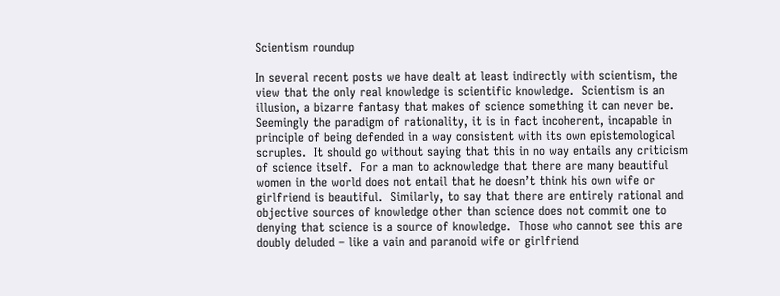Scientism roundup

In several recent posts we have dealt at least indirectly with scientism, the view that the only real knowledge is scientific knowledge.  Scientism is an illusion, a bizarre fantasy that makes of science something it can never be.  Seemingly the paradigm of rationality, it is in fact incoherent, incapable in principle of being defended in a way consistent with its own epistemological scruples.  It should go without saying that this in no way entails any criticism of science itself.  For a man to acknowledge that there are many beautiful women in the world does not entail that he doesn’t think his own wife or girlfriend is beautiful.  Similarly, to say that there are entirely rational and objective sources of knowledge other than science does not commit one to denying that science is a source of knowledge.  Those who cannot see this are doubly deluded – like a vain and paranoid wife or girlfriend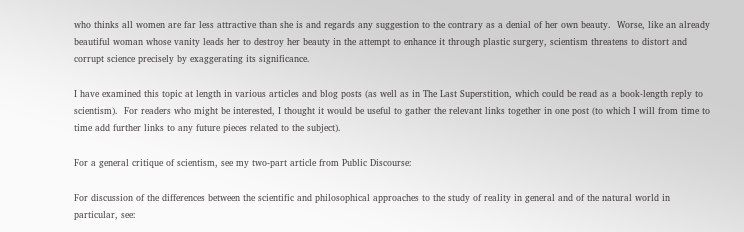who thinks all women are far less attractive than she is and regards any suggestion to the contrary as a denial of her own beauty.  Worse, like an already beautiful woman whose vanity leads her to destroy her beauty in the attempt to enhance it through plastic surgery, scientism threatens to distort and corrupt science precisely by exaggerating its significance.

I have examined this topic at length in various articles and blog posts (as well as in The Last Superstition, which could be read as a book-length reply to scientism).  For readers who might be interested, I thought it would be useful to gather the relevant links together in one post (to which I will from time to time add further links to any future pieces related to the subject).

For a general critique of scientism, see my two-part article from Public Discourse:

For discussion of the differences between the scientific and philosophical approaches to the study of reality in general and of the natural world in particular, see: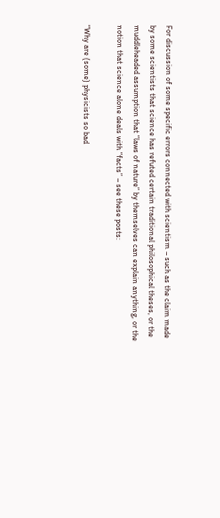For discussion of some specific errors connected with scientism – such as the claim made by some scientists that science has refuted certain traditional philosophical theses, or the muddleheaded assumption that “laws of nature” by themselves can explain anything, or the notion that science alone deals with “facts” – see these posts:

“Why are (some) physicists so bad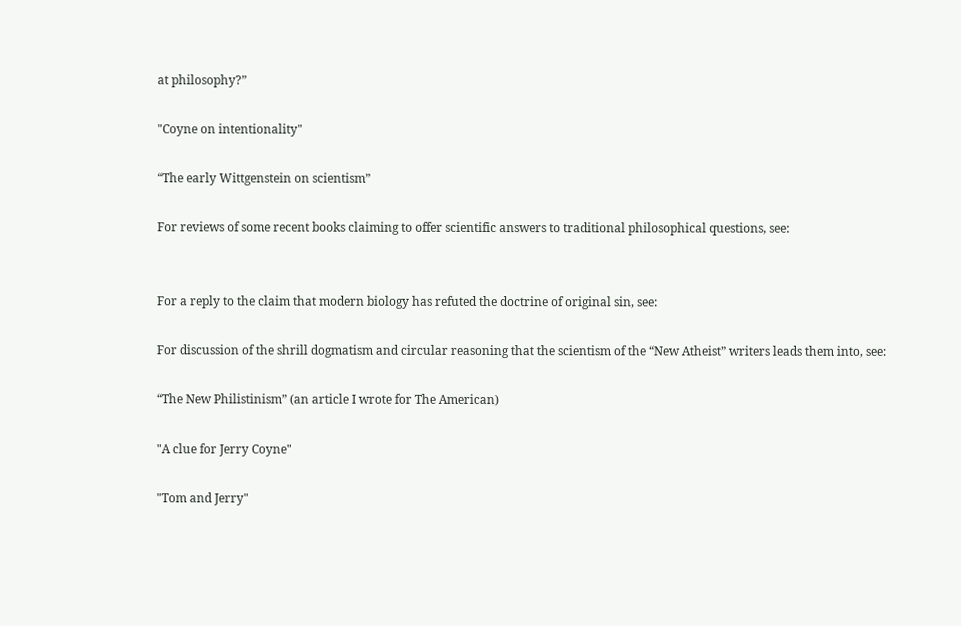at philosophy?”

"Coyne on intentionality"

“The early Wittgenstein on scientism”

For reviews of some recent books claiming to offer scientific answers to traditional philosophical questions, see:


For a reply to the claim that modern biology has refuted the doctrine of original sin, see:

For discussion of the shrill dogmatism and circular reasoning that the scientism of the “New Atheist” writers leads them into, see:

“The New Philistinism” (an article I wrote for The American)

"A clue for Jerry Coyne"

"Tom and Jerry"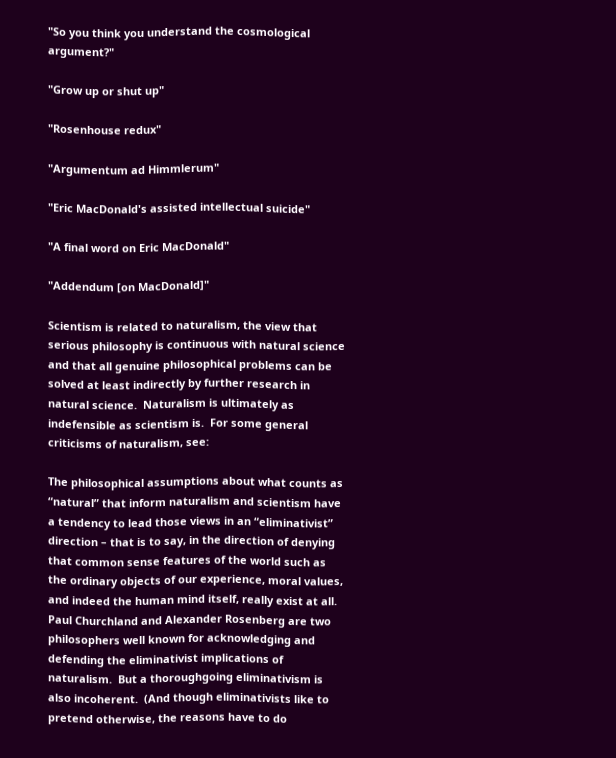"So you think you understand the cosmological argument?"

"Grow up or shut up"

"Rosenhouse redux"

"Argumentum ad Himmlerum"

"Eric MacDonald's assisted intellectual suicide"

"A final word on Eric MacDonald"

"Addendum [on MacDonald]"

Scientism is related to naturalism, the view that serious philosophy is continuous with natural science and that all genuine philosophical problems can be solved at least indirectly by further research in natural science.  Naturalism is ultimately as indefensible as scientism is.  For some general criticisms of naturalism, see:

The philosophical assumptions about what counts as “natural” that inform naturalism and scientism have a tendency to lead those views in an “eliminativist” direction – that is to say, in the direction of denying that common sense features of the world such as the ordinary objects of our experience, moral values, and indeed the human mind itself, really exist at all.  Paul Churchland and Alexander Rosenberg are two philosophers well known for acknowledging and defending the eliminativist implications of naturalism.  But a thoroughgoing eliminativism is also incoherent.  (And though eliminativists like to pretend otherwise, the reasons have to do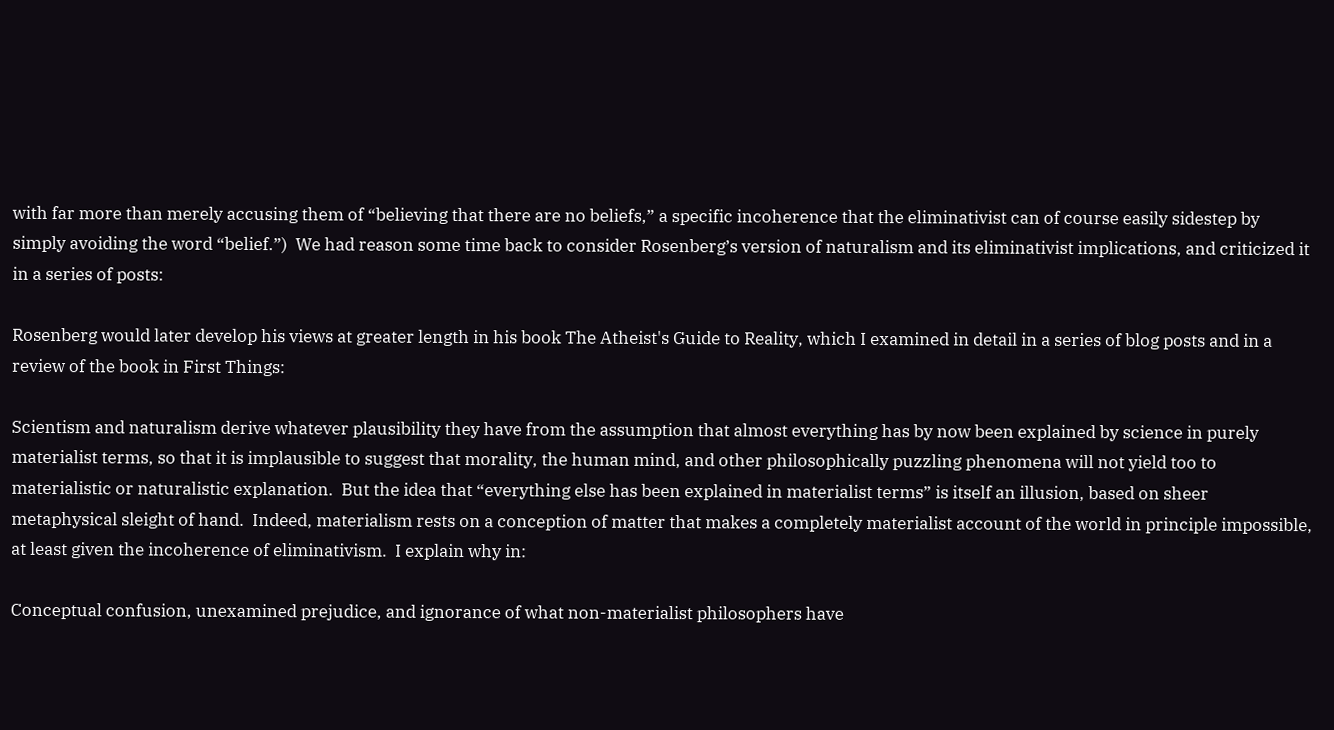with far more than merely accusing them of “believing that there are no beliefs,” a specific incoherence that the eliminativist can of course easily sidestep by simply avoiding the word “belief.”)  We had reason some time back to consider Rosenberg’s version of naturalism and its eliminativist implications, and criticized it in a series of posts:

Rosenberg would later develop his views at greater length in his book The Atheist's Guide to Reality, which I examined in detail in a series of blog posts and in a review of the book in First Things:

Scientism and naturalism derive whatever plausibility they have from the assumption that almost everything has by now been explained by science in purely materialist terms, so that it is implausible to suggest that morality, the human mind, and other philosophically puzzling phenomena will not yield too to materialistic or naturalistic explanation.  But the idea that “everything else has been explained in materialist terms” is itself an illusion, based on sheer metaphysical sleight of hand.  Indeed, materialism rests on a conception of matter that makes a completely materialist account of the world in principle impossible, at least given the incoherence of eliminativism.  I explain why in:

Conceptual confusion, unexamined prejudice, and ignorance of what non-materialist philosophers have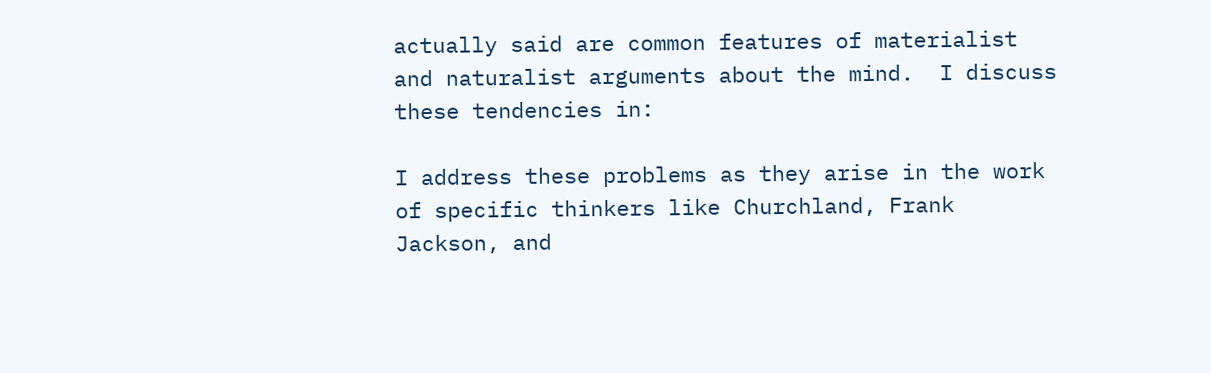actually said are common features of materialist and naturalist arguments about the mind.  I discuss these tendencies in:

I address these problems as they arise in the work of specific thinkers like Churchland, Frank Jackson, and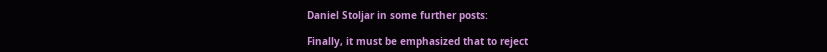Daniel Stoljar in some further posts:

Finally, it must be emphasized that to reject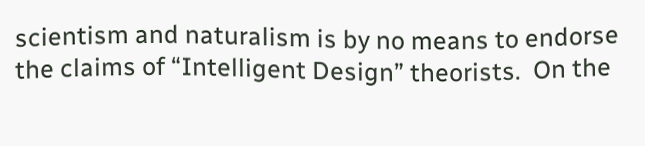scientism and naturalism is by no means to endorse the claims of “Intelligent Design” theorists.  On the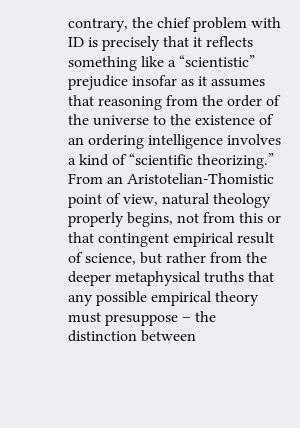contrary, the chief problem with ID is precisely that it reflects something like a “scientistic” prejudice insofar as it assumes that reasoning from the order of the universe to the existence of an ordering intelligence involves a kind of “scientific theorizing.”  From an Aristotelian-Thomistic point of view, natural theology properly begins, not from this or that contingent empirical result of science, but rather from the deeper metaphysical truths that any possible empirical theory must presuppose – the distinction between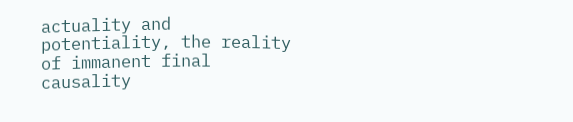actuality and potentiality, the reality of immanent final causality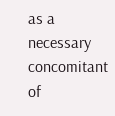as a necessary concomitant of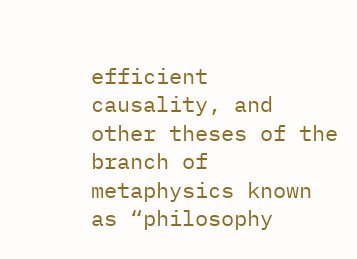efficient causality, and other theses of the branch of metaphysics known as “philosophy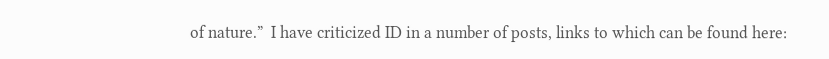of nature.”  I have criticized ID in a number of posts, links to which can be found here: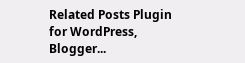Related Posts Plugin for WordPress, Blogger...